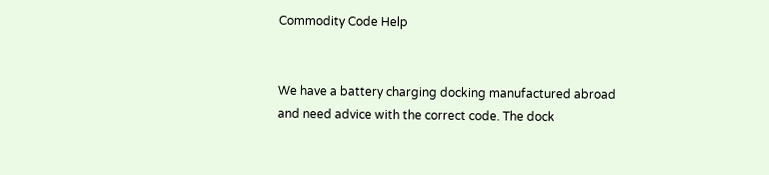Commodity Code Help


We have a battery charging docking manufactured abroad and need advice with the correct code. The dock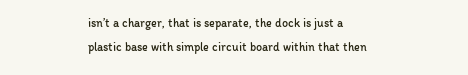isn’t a charger, that is separate, the dock is just a plastic base with simple circuit board within that then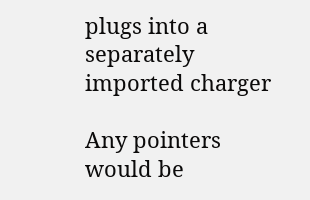plugs into a separately imported charger

Any pointers would be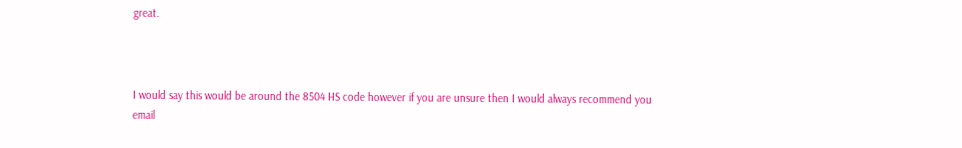great.



I would say this would be around the 8504 HS code however if you are unsure then I would always recommend you email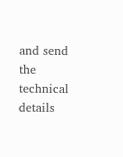and send the technical details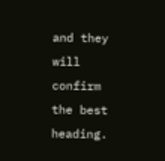and they will confirm the best heading.